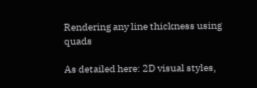Rendering any line thickness using quads

As detailed here: 2D visual styles,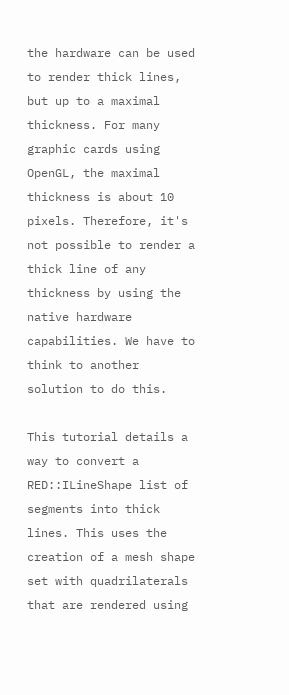the hardware can be used to render thick lines, but up to a maximal thickness. For many graphic cards using OpenGL, the maximal thickness is about 10 pixels. Therefore, it's not possible to render a thick line of any thickness by using the native hardware capabilities. We have to think to another solution to do this.

This tutorial details a way to convert a RED::ILineShape list of segments into thick lines. This uses the creation of a mesh shape set with quadrilaterals that are rendered using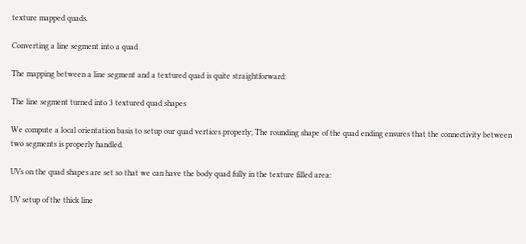texture mapped quads.

Converting a line segment into a quad

The mapping between a line segment and a textured quad is quite straightforward:

The line segment turned into 3 textured quad shapes

We compute a local orientation basis to setup our quad vertices properly; The rounding shape of the quad ending ensures that the connectivity between two segments is properly handled.

UVs on the quad shapes are set so that we can have the body quad fully in the texture filled area:

UV setup of the thick line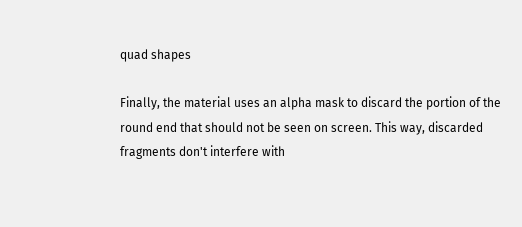quad shapes

Finally, the material uses an alpha mask to discard the portion of the round end that should not be seen on screen. This way, discarded fragments don't interfere with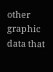other graphic data that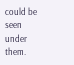could be seen under them.